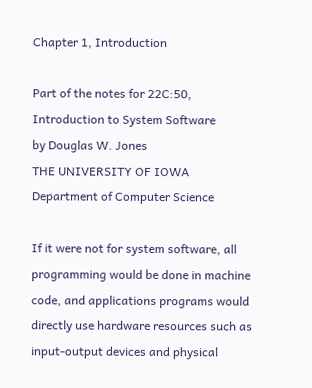Chapter 1, Introduction

Part of the notes for 22C:50, Introduction to System Software
by Douglas W. Jones
THE UNIVERSITY OF IOWA Department of Computer Science

If it were not for system software, all programming would be done in machine code, and applications programs would directly use hardware resources such as input-output devices and physical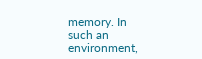memory. In such an environment,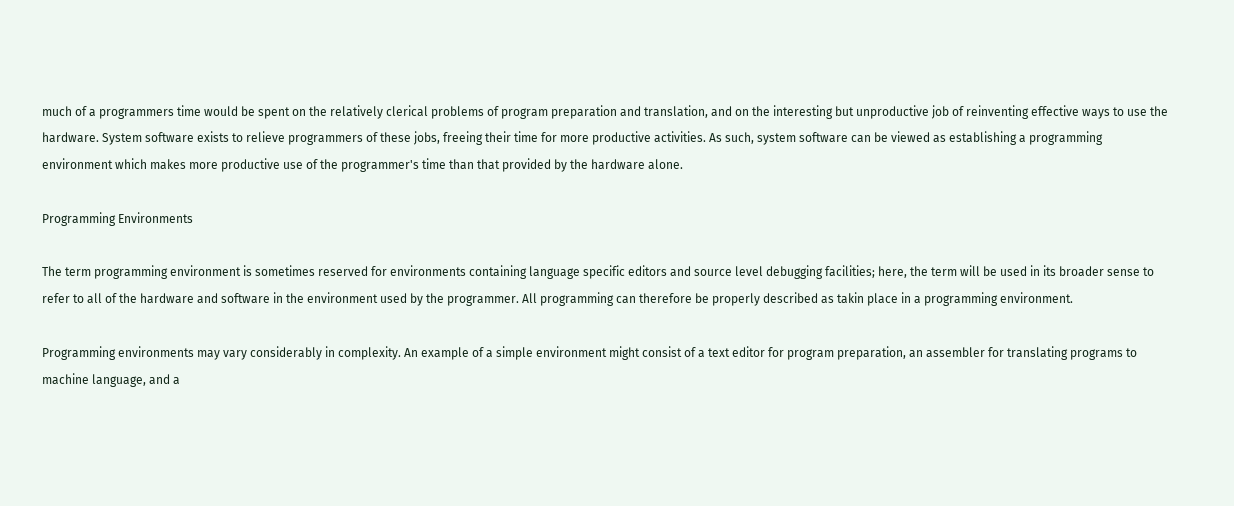much of a programmers time would be spent on the relatively clerical problems of program preparation and translation, and on the interesting but unproductive job of reinventing effective ways to use the hardware. System software exists to relieve programmers of these jobs, freeing their time for more productive activities. As such, system software can be viewed as establishing a programming environment which makes more productive use of the programmer's time than that provided by the hardware alone.

Programming Environments

The term programming environment is sometimes reserved for environments containing language specific editors and source level debugging facilities; here, the term will be used in its broader sense to refer to all of the hardware and software in the environment used by the programmer. All programming can therefore be properly described as takin place in a programming environment.

Programming environments may vary considerably in complexity. An example of a simple environment might consist of a text editor for program preparation, an assembler for translating programs to machine language, and a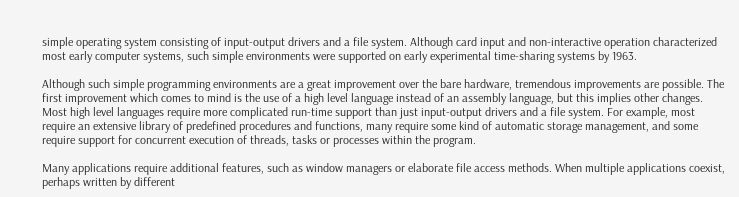simple operating system consisting of input-output drivers and a file system. Although card input and non-interactive operation characterized most early computer systems, such simple environments were supported on early experimental time-sharing systems by 1963.

Although such simple programming environments are a great improvement over the bare hardware, tremendous improvements are possible. The first improvement which comes to mind is the use of a high level language instead of an assembly language, but this implies other changes. Most high level languages require more complicated run-time support than just input-output drivers and a file system. For example, most require an extensive library of predefined procedures and functions, many require some kind of automatic storage management, and some require support for concurrent execution of threads, tasks or processes within the program.

Many applications require additional features, such as window managers or elaborate file access methods. When multiple applications coexist, perhaps written by different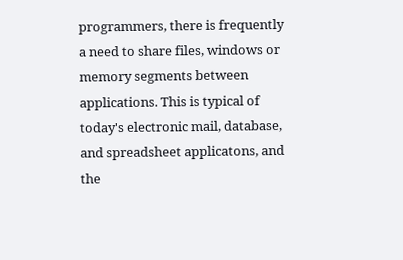programmers, there is frequently a need to share files, windows or memory segments between applications. This is typical of today's electronic mail, database, and spreadsheet applicatons, and the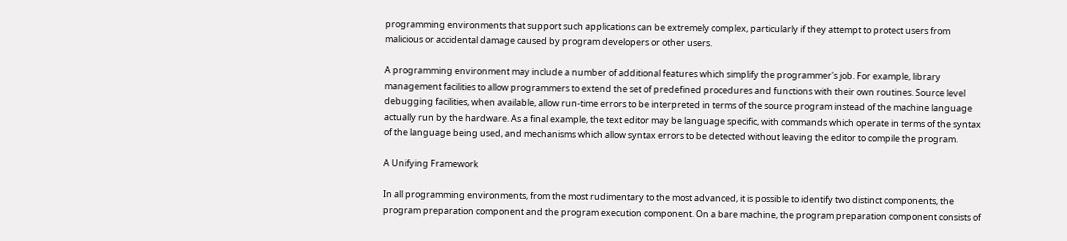programming environments that support such applications can be extremely complex, particularly if they attempt to protect users from malicious or accidental damage caused by program developers or other users.

A programming environment may include a number of additional features which simplify the programmer's job. For example, library management facilities to allow programmers to extend the set of predefined procedures and functions with their own routines. Source level debugging facilities, when available, allow run-time errors to be interpreted in terms of the source program instead of the machine language actually run by the hardware. As a final example, the text editor may be language specific, with commands which operate in terms of the syntax of the language being used, and mechanisms which allow syntax errors to be detected without leaving the editor to compile the program.

A Unifying Framework

In all programming environments, from the most rudimentary to the most advanced, it is possible to identify two distinct components, the program preparation component and the program execution component. On a bare machine, the program preparation component consists of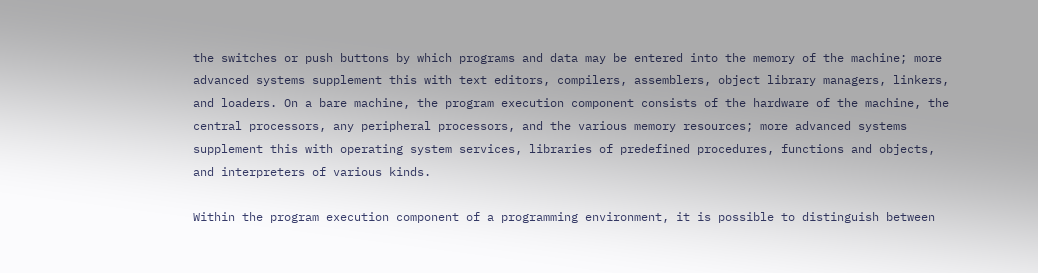the switches or push buttons by which programs and data may be entered into the memory of the machine; more advanced systems supplement this with text editors, compilers, assemblers, object library managers, linkers, and loaders. On a bare machine, the program execution component consists of the hardware of the machine, the central processors, any peripheral processors, and the various memory resources; more advanced systems supplement this with operating system services, libraries of predefined procedures, functions and objects, and interpreters of various kinds.

Within the program execution component of a programming environment, it is possible to distinguish between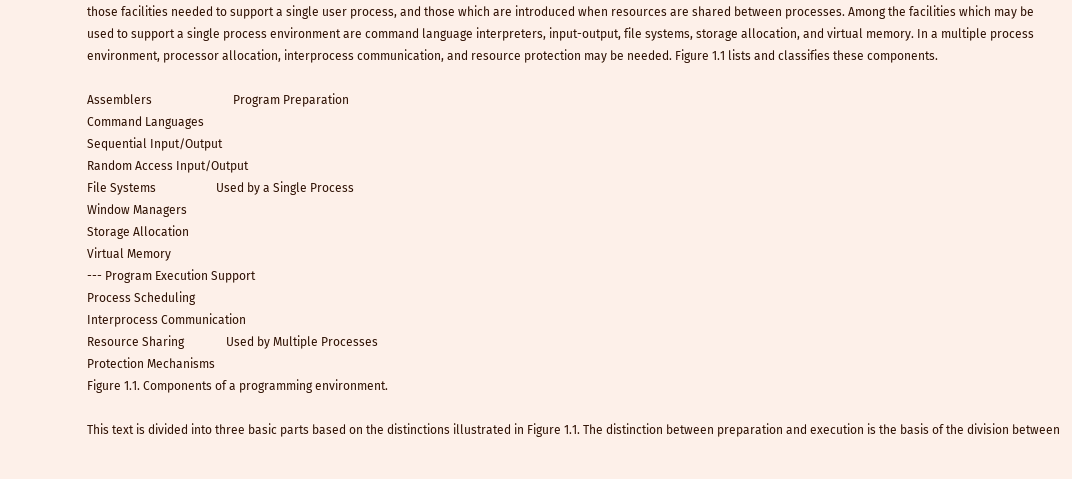those facilities needed to support a single user process, and those which are introduced when resources are shared between processes. Among the facilities which may be used to support a single process environment are command language interpreters, input-output, file systems, storage allocation, and virtual memory. In a multiple process environment, processor allocation, interprocess communication, and resource protection may be needed. Figure 1.1 lists and classifies these components.

Assemblers                           Program Preparation
Command Languages
Sequential Input/Output
Random Access Input/Output
File Systems                    Used by a Single Process
Window Managers
Storage Allocation
Virtual Memory
--- Program Execution Support
Process Scheduling
Interprocess Communication
Resource Sharing              Used by Multiple Processes
Protection Mechanisms
Figure 1.1. Components of a programming environment.

This text is divided into three basic parts based on the distinctions illustrated in Figure 1.1. The distinction between preparation and execution is the basis of the division between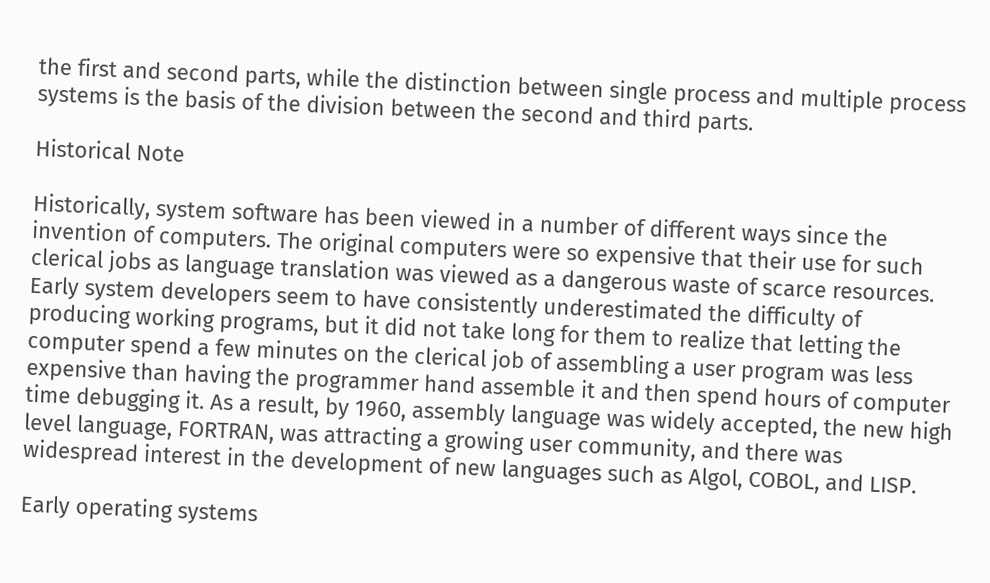the first and second parts, while the distinction between single process and multiple process systems is the basis of the division between the second and third parts.

Historical Note

Historically, system software has been viewed in a number of different ways since the invention of computers. The original computers were so expensive that their use for such clerical jobs as language translation was viewed as a dangerous waste of scarce resources. Early system developers seem to have consistently underestimated the difficulty of producing working programs, but it did not take long for them to realize that letting the computer spend a few minutes on the clerical job of assembling a user program was less expensive than having the programmer hand assemble it and then spend hours of computer time debugging it. As a result, by 1960, assembly language was widely accepted, the new high level language, FORTRAN, was attracting a growing user community, and there was widespread interest in the development of new languages such as Algol, COBOL, and LISP.

Early operating systems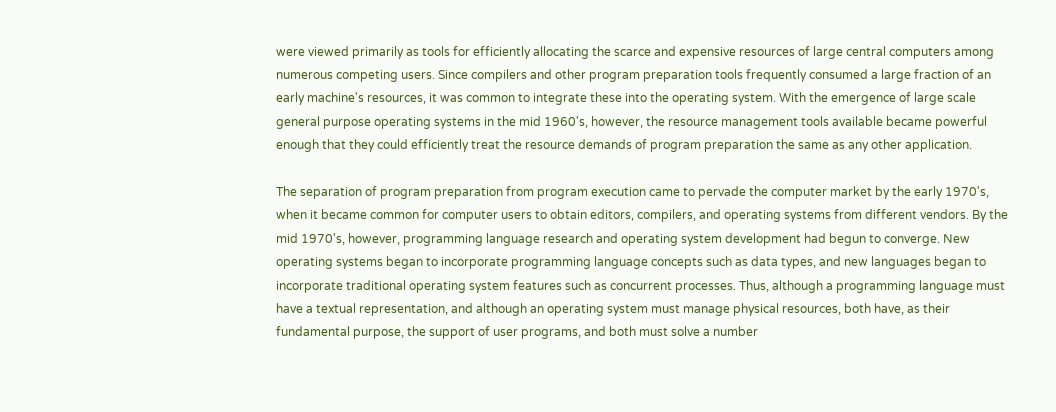were viewed primarily as tools for efficiently allocating the scarce and expensive resources of large central computers among numerous competing users. Since compilers and other program preparation tools frequently consumed a large fraction of an early machine's resources, it was common to integrate these into the operating system. With the emergence of large scale general purpose operating systems in the mid 1960's, however, the resource management tools available became powerful enough that they could efficiently treat the resource demands of program preparation the same as any other application.

The separation of program preparation from program execution came to pervade the computer market by the early 1970's, when it became common for computer users to obtain editors, compilers, and operating systems from different vendors. By the mid 1970's, however, programming language research and operating system development had begun to converge. New operating systems began to incorporate programming language concepts such as data types, and new languages began to incorporate traditional operating system features such as concurrent processes. Thus, although a programming language must have a textual representation, and although an operating system must manage physical resources, both have, as their fundamental purpose, the support of user programs, and both must solve a number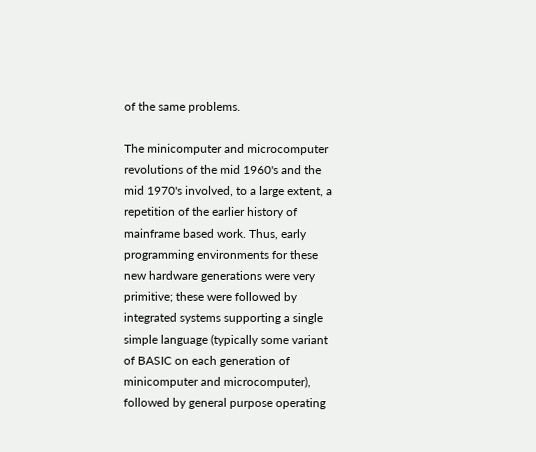of the same problems.

The minicomputer and microcomputer revolutions of the mid 1960's and the mid 1970's involved, to a large extent, a repetition of the earlier history of mainframe based work. Thus, early programming environments for these new hardware generations were very primitive; these were followed by integrated systems supporting a single simple language (typically some variant of BASIC on each generation of minicomputer and microcomputer), followed by general purpose operating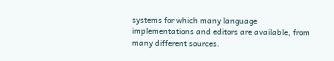systems for which many language implementations and editors are available, from many different sources.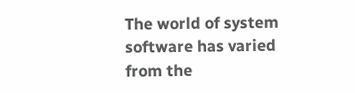The world of system software has varied from the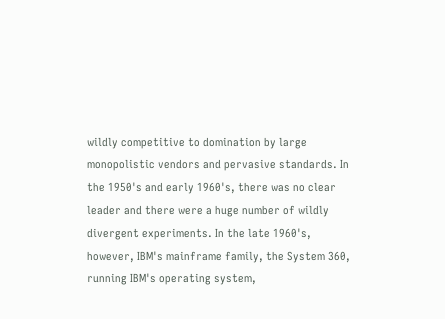wildly competitive to domination by large monopolistic vendors and pervasive standards. In the 1950's and early 1960's, there was no clear leader and there were a huge number of wildly divergent experiments. In the late 1960's, however, IBM's mainframe family, the System 360, running IBM's operating system,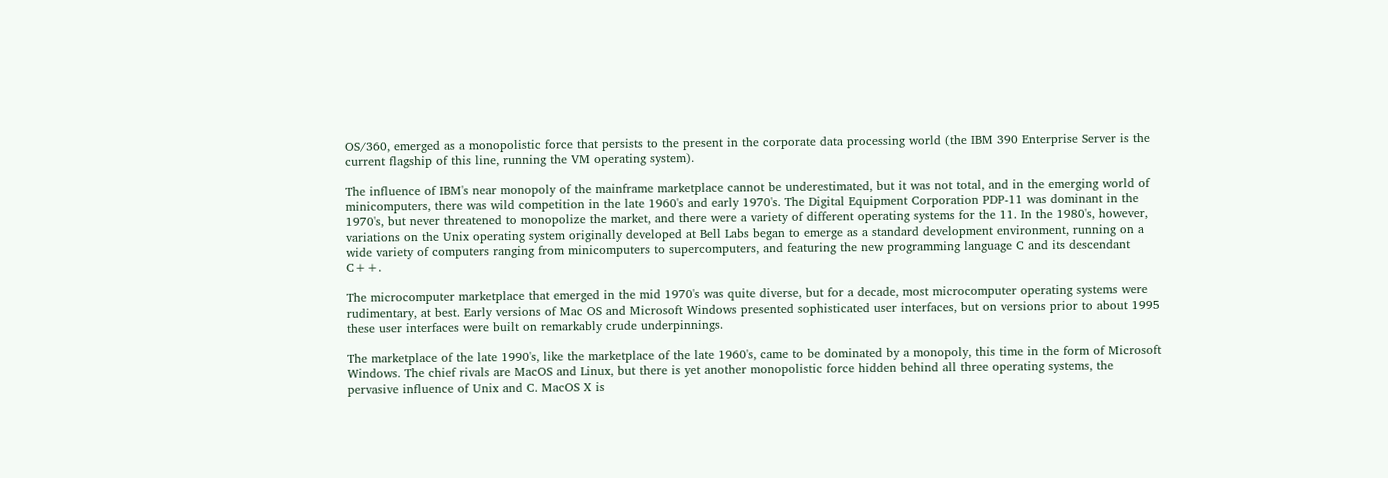OS/360, emerged as a monopolistic force that persists to the present in the corporate data processing world (the IBM 390 Enterprise Server is the current flagship of this line, running the VM operating system).

The influence of IBM's near monopoly of the mainframe marketplace cannot be underestimated, but it was not total, and in the emerging world of minicomputers, there was wild competition in the late 1960's and early 1970's. The Digital Equipment Corporation PDP-11 was dominant in the 1970's, but never threatened to monopolize the market, and there were a variety of different operating systems for the 11. In the 1980's, however, variations on the Unix operating system originally developed at Bell Labs began to emerge as a standard development environment, running on a wide variety of computers ranging from minicomputers to supercomputers, and featuring the new programming language C and its descendant C++.

The microcomputer marketplace that emerged in the mid 1970's was quite diverse, but for a decade, most microcomputer operating systems were rudimentary, at best. Early versions of Mac OS and Microsoft Windows presented sophisticated user interfaces, but on versions prior to about 1995 these user interfaces were built on remarkably crude underpinnings.

The marketplace of the late 1990's, like the marketplace of the late 1960's, came to be dominated by a monopoly, this time in the form of Microsoft Windows. The chief rivals are MacOS and Linux, but there is yet another monopolistic force hidden behind all three operating systems, the pervasive influence of Unix and C. MacOS X is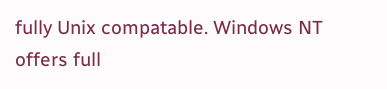fully Unix compatable. Windows NT offers full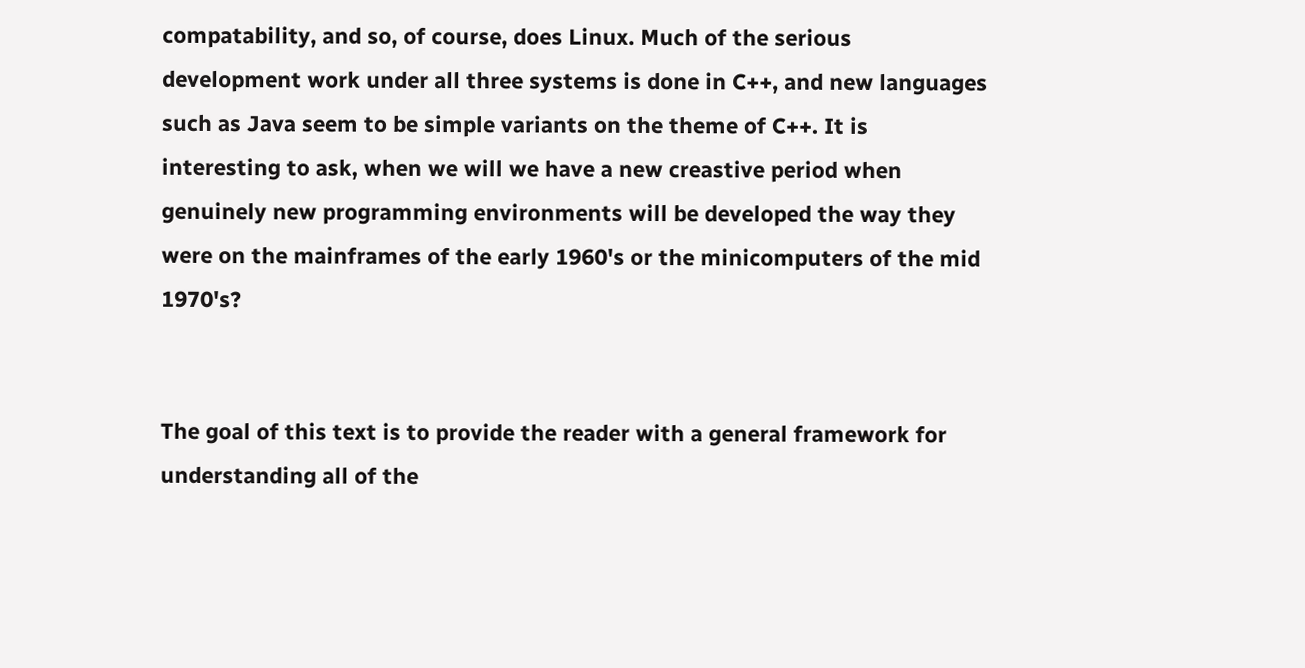compatability, and so, of course, does Linux. Much of the serious development work under all three systems is done in C++, and new languages such as Java seem to be simple variants on the theme of C++. It is interesting to ask, when we will we have a new creastive period when genuinely new programming environments will be developed the way they were on the mainframes of the early 1960's or the minicomputers of the mid 1970's?


The goal of this text is to provide the reader with a general framework for understanding all of the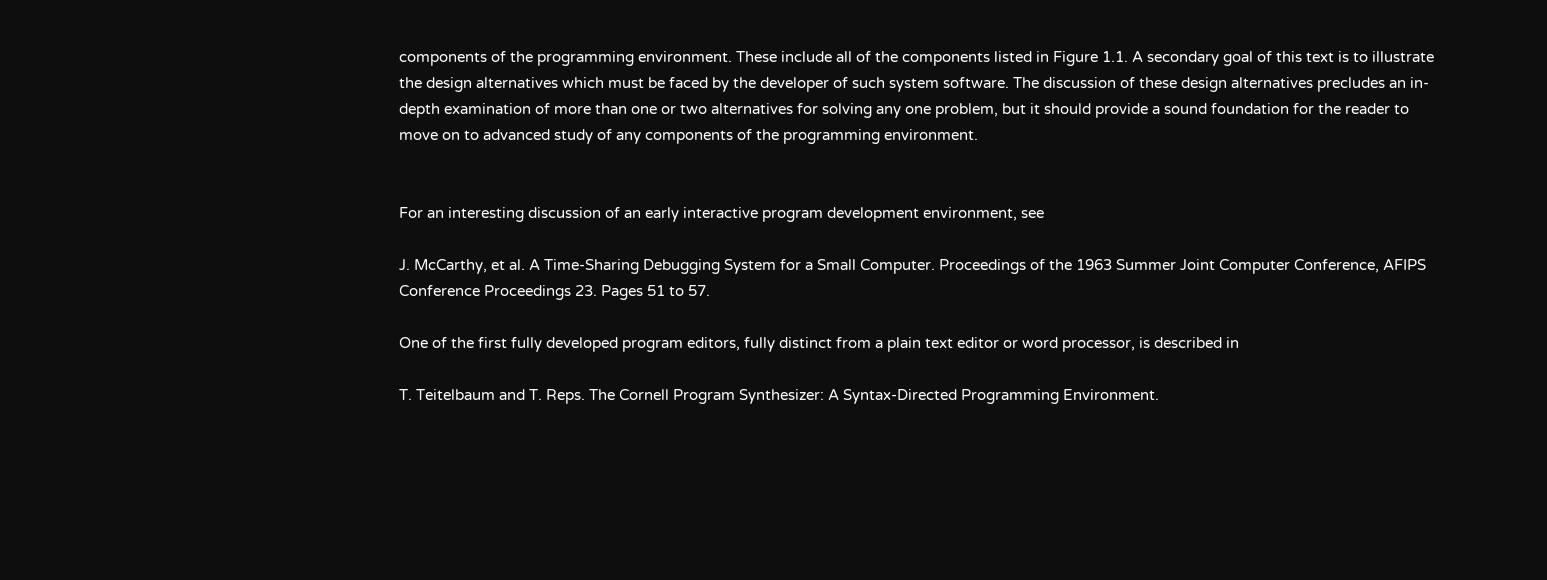components of the programming environment. These include all of the components listed in Figure 1.1. A secondary goal of this text is to illustrate the design alternatives which must be faced by the developer of such system software. The discussion of these design alternatives precludes an in-depth examination of more than one or two alternatives for solving any one problem, but it should provide a sound foundation for the reader to move on to advanced study of any components of the programming environment.


For an interesting discussion of an early interactive program development environment, see

J. McCarthy, et al. A Time-Sharing Debugging System for a Small Computer. Proceedings of the 1963 Summer Joint Computer Conference, AFIPS Conference Proceedings 23. Pages 51 to 57.

One of the first fully developed program editors, fully distinct from a plain text editor or word processor, is described in

T. Teitelbaum and T. Reps. The Cornell Program Synthesizer: A Syntax-Directed Programming Environment.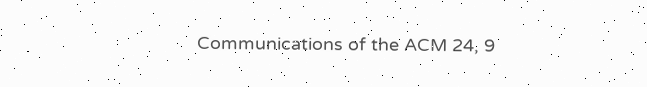Communications of the ACM 24, 9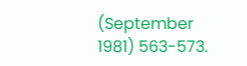(September 1981) 563-573.